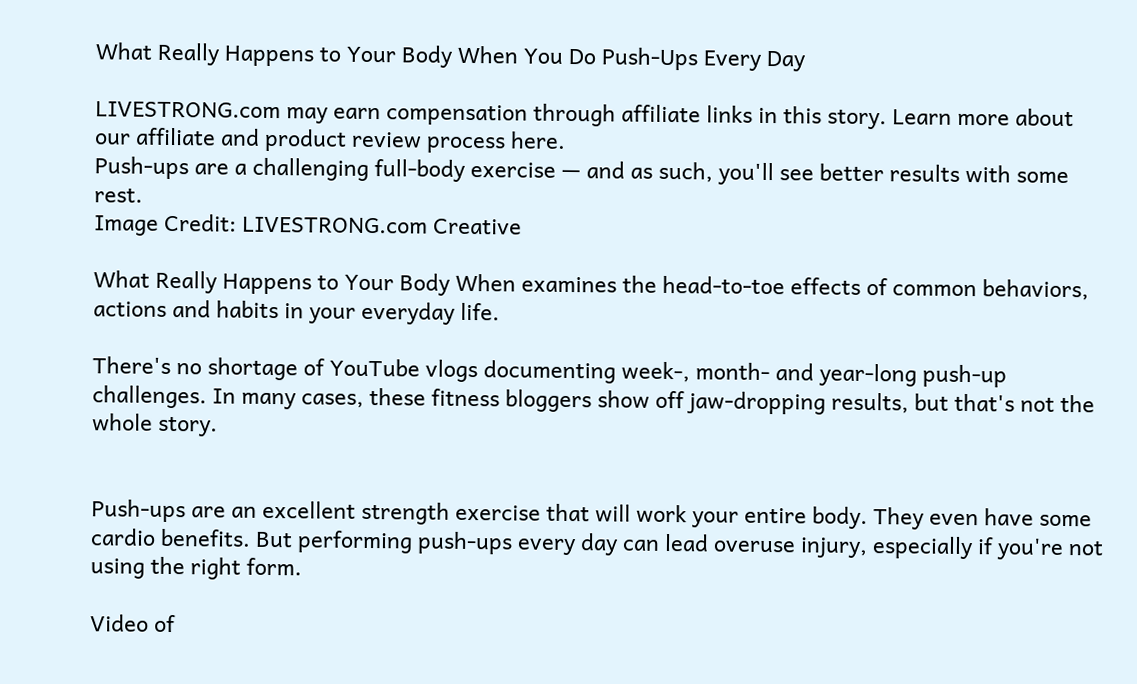What Really Happens to Your Body When You Do Push-Ups Every Day

LIVESTRONG.com may earn compensation through affiliate links in this story. Learn more about our affiliate and product review process here.
Push-ups are a challenging full-body exercise — and as such, you'll see better results with some rest.
Image Credit: LIVESTRONG.com Creative

What Really Happens to Your Body When examines the head-to-toe effects of common behaviors, actions and habits in your everyday life.

There's no shortage of YouTube vlogs documenting week-, month- and year-long push-up challenges. In many cases, these fitness bloggers show off jaw-dropping results, but that's not the whole story.


Push-ups are an excellent strength exercise that will work your entire body. They even have some cardio benefits. But performing push-ups every day can lead overuse injury, especially if you're not using the right form.

Video of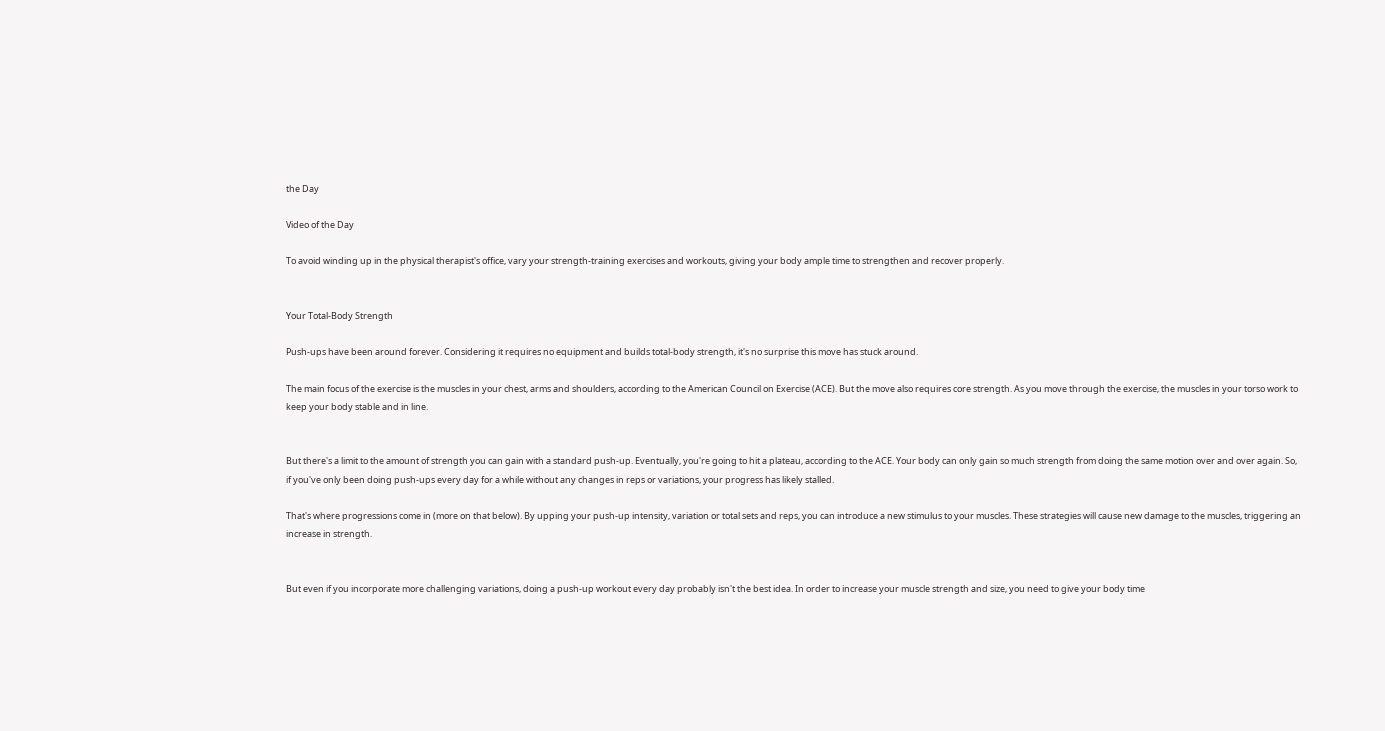the Day

Video of the Day

To avoid winding up in the physical therapist's office, vary your strength-training exercises and workouts, giving your body ample time to strengthen and recover properly.


Your Total-Body Strength

Push-ups have been around forever. Considering it requires no equipment and builds total-body strength, it's no surprise this move has stuck around.

The main focus of the exercise is the muscles in your chest, arms and shoulders, according to the American Council on Exercise (ACE). But the move also requires core strength. As you move through the exercise, the muscles in your torso work to keep your body stable and in line.


But there's a limit to the amount of strength you can gain with a standard push-up. Eventually, you're going to hit a plateau, according to the ACE. Your body can only gain so much strength from doing the same motion over and over again. So, if you've only been doing push-ups every day for a while without any changes in reps or variations, your progress has likely stalled.

That's where progressions come in (more on that below). By upping your push-up intensity, variation or total sets and reps, you can introduce a new stimulus to your muscles. These strategies will cause new damage to the muscles, triggering an increase in strength.


But even if you incorporate more challenging variations, doing a push-up workout every day probably isn't the best idea. In order to increase your muscle strength and size, you need to give your body time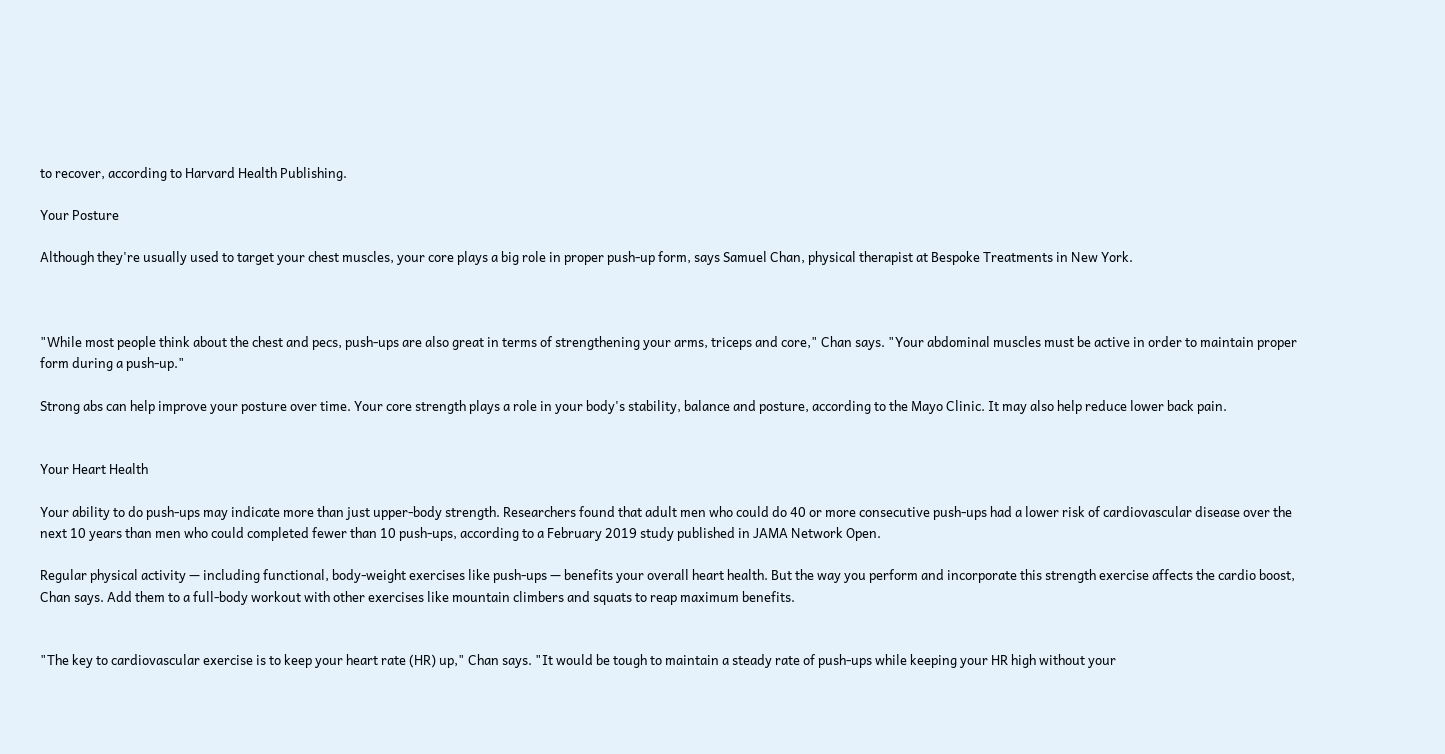to recover, according to Harvard Health Publishing.

Your Posture

Although they're usually used to target your chest muscles, your core plays a big role in proper push-up form, says Samuel Chan, physical therapist at Bespoke Treatments in New York.



"While most people think about the chest and pecs, push-ups are also great in terms of strengthening your arms, triceps and core," Chan says. "Your abdominal muscles must be active in order to maintain proper form during a push-up."

Strong abs can help improve your posture over time. Your core strength plays a role in your body's stability, balance and posture, according to the Mayo Clinic. It may also help reduce lower back pain.


Your Heart Health

Your ability to do push-ups may indicate more than just upper-body strength. Researchers found that adult men who could do 40 or more consecutive push-ups had a lower risk of cardiovascular disease over the next 10 years than men who could completed fewer than 10 push-ups, according to a February 2019 study published in JAMA Network Open.

Regular physical activity — including functional, body-weight exercises like push-ups — benefits your overall heart health. But the way you perform and incorporate this strength exercise affects the cardio boost, Chan says. Add them to a full-body workout with other exercises like mountain climbers and squats to reap maximum benefits.


"The key to cardiovascular exercise is to keep your heart rate (HR) up," Chan says. "It would be tough to maintain a steady rate of push-ups while keeping your HR high without your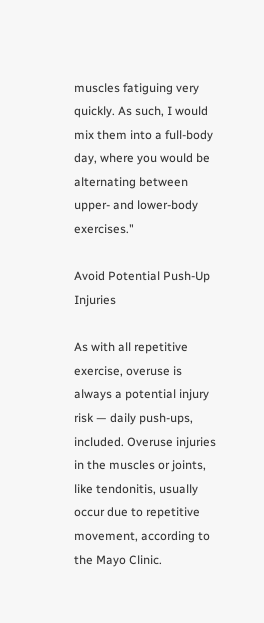muscles fatiguing very quickly. As such, I would mix them into a full-body day, where you would be alternating between upper- and lower-body exercises."

Avoid Potential Push-Up Injuries

As with all repetitive exercise, overuse is always a potential injury risk — daily push-ups, included. Overuse injuries in the muscles or joints, like tendonitis, usually occur due to repetitive movement, according to the Mayo Clinic.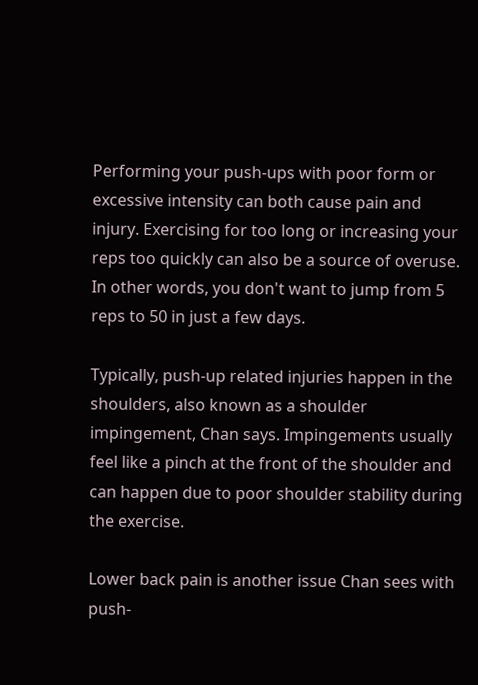Performing your push-ups with poor form or excessive intensity can both cause pain and injury. Exercising for too long or increasing your reps too quickly can also be a source of overuse. In other words, you don't want to jump from 5 reps to 50 in just a few days.

Typically, push-up related injuries happen in the shoulders, also known as a shoulder impingement, Chan says. Impingements usually feel like a pinch at the front of the shoulder and can happen due to poor shoulder stability during the exercise.

Lower back pain is another issue Chan sees with push-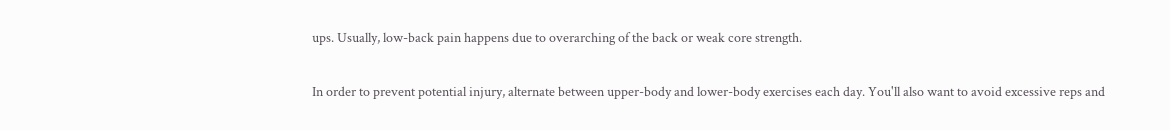ups. Usually, low-back pain happens due to overarching of the back or weak core strength.

In order to prevent potential injury, alternate between upper-body and lower-body exercises each day. You'll also want to avoid excessive reps and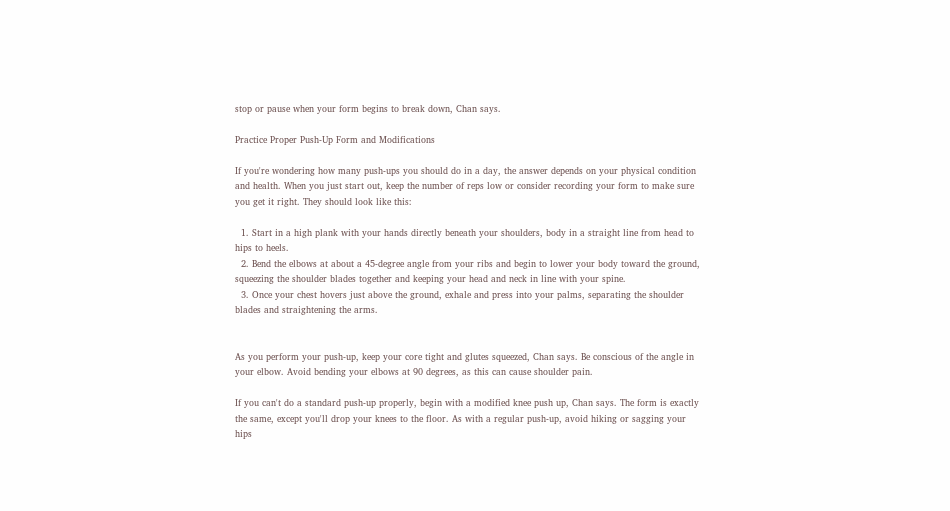stop or pause when your form begins to break down, Chan says.

Practice Proper Push-Up Form and Modifications

If you're wondering how many push-ups you should do in a day, the answer depends on your physical condition and health. When you just start out, keep the number of reps low or consider recording your form to make sure you get it right. They should look like this:

  1. Start in a high plank with your hands directly beneath your shoulders, body in a straight line from head to hips to heels.
  2. Bend the elbows at about a 45-degree angle from your ribs and begin to lower your body toward the ground, squeezing the shoulder blades together and keeping your head and neck in line with your spine.
  3. Once your chest hovers just above the ground, exhale and press into your palms, separating the shoulder blades and straightening the arms.


As you perform your push-up, keep your core tight and glutes squeezed, Chan says. Be conscious of the angle in your elbow. Avoid bending your elbows at 90 degrees, as this can cause shoulder pain.

If you can't do a standard push-up properly, begin with a modified knee push up, Chan says. The form is exactly the same, except you'll drop your knees to the floor. As with a regular push-up, avoid hiking or sagging your hips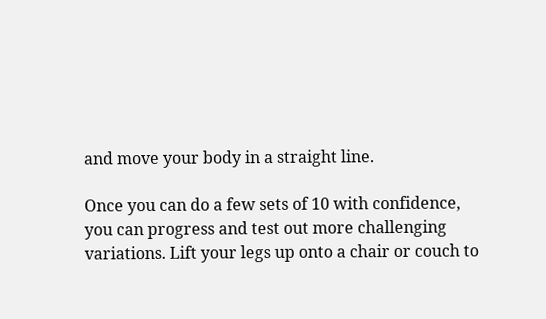and move your body in a straight line.

Once you can do a few sets of 10 with confidence, you can progress and test out more challenging variations. Lift your legs up onto a chair or couch to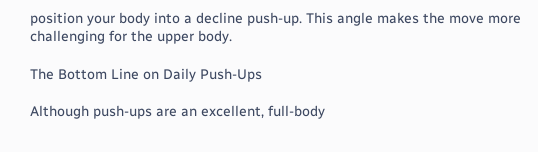position your body into a decline push-up. This angle makes the move more challenging for the upper body.

The Bottom Line on Daily Push-Ups

Although push-ups are an excellent, full-body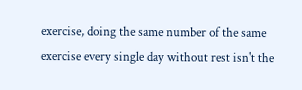exercise, doing the same number of the same exercise every single day without rest isn't the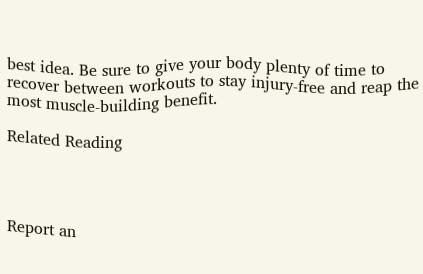best idea. Be sure to give your body plenty of time to recover between workouts to stay injury-free and reap the most muscle-building benefit.

Related Reading




Report an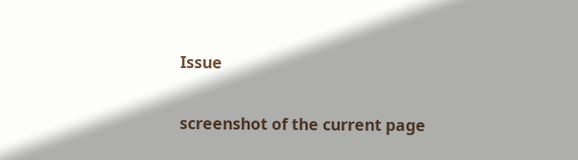Issue

screenshot of the current page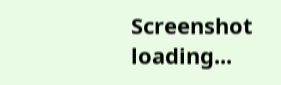Screenshot loading...